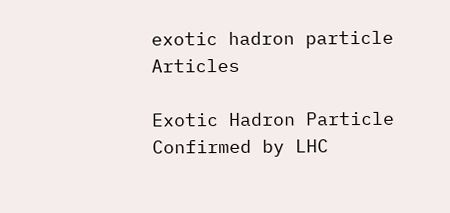exotic hadron particle Articles

Exotic Hadron Particle Confirmed by LHC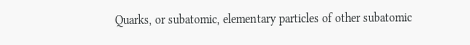Quarks, or subatomic, elementary particles of other subatomic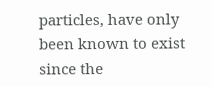particles, have only been known to exist since the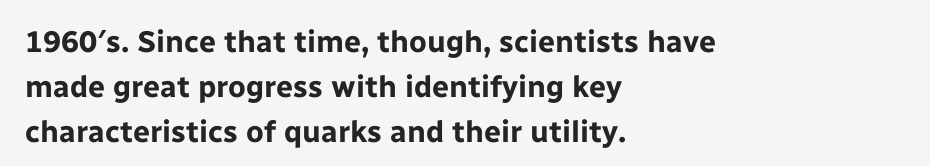1960′s. Since that time, though, scientists have made great progress with identifying key characteristics of quarks and their utility.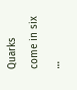Quarks come in six …